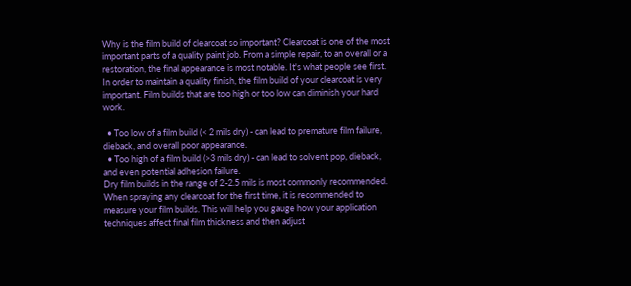Why is the film build of clearcoat so important? Clearcoat is one of the most important parts of a quality paint job. From a simple repair, to an overall or a restoration, the final appearance is most notable. It's what people see first. In order to maintain a quality finish, the film build of your clearcoat is very important. Film builds that are too high or too low can diminish your hard work.

  • Too low of a film build (< 2 mils dry) - can lead to premature film failure, dieback, and overall poor appearance.
  • Too high of a film build (>3 mils dry) - can lead to solvent pop, dieback, and even potential adhesion failure.
Dry film builds in the range of 2-2.5 mils is most commonly recommended. When spraying any clearcoat for the first time, it is recommended to measure your film builds. This will help you gauge how your application techniques affect final film thickness and then adjust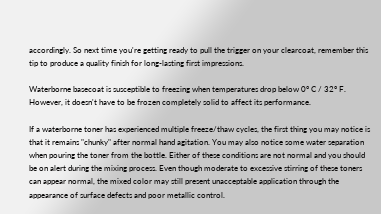accordingly. So next time you're getting ready to pull the trigger on your clearcoat, remember this tip to produce a quality finish for long-lasting first impressions.

Waterborne basecoat is susceptible to freezing when temperatures drop below 0° C / 32° F. However, it doesn't have to be frozen completely solid to affect its performance.

If a waterborne toner has experienced multiple freeze/thaw cycles, the first thing you may notice is that it remains "chunky" after normal hand agitation. You may also notice some water separation when pouring the toner from the bottle. Either of these conditions are not normal and you should be on alert during the mixing process. Even though moderate to excessive stirring of these toners can appear normal, the mixed color may still present unacceptable application through the appearance of surface defects and poor metallic control.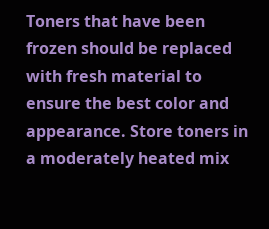Toners that have been frozen should be replaced with fresh material to ensure the best color and appearance. Store toners in a moderately heated mix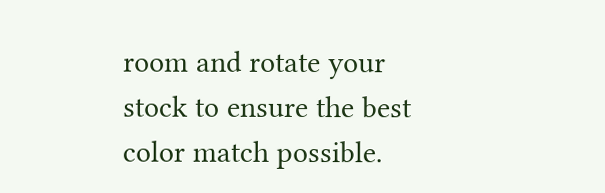room and rotate your stock to ensure the best color match possible.